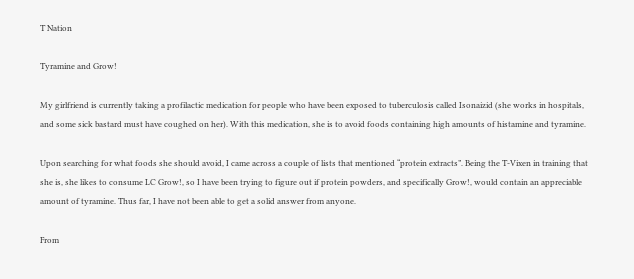T Nation

Tyramine and Grow!

My girlfriend is currently taking a profilactic medication for people who have been exposed to tuberculosis called Isonaizid (she works in hospitals, and some sick bastard must have coughed on her). With this medication, she is to avoid foods containing high amounts of histamine and tyramine.

Upon searching for what foods she should avoid, I came across a couple of lists that mentioned “protein extracts”. Being the T-Vixen in training that she is, she likes to consume LC Grow!, so I have been trying to figure out if protein powders, and specifically Grow!, would contain an appreciable amount of tyramine. Thus far, I have not been able to get a solid answer from anyone.

From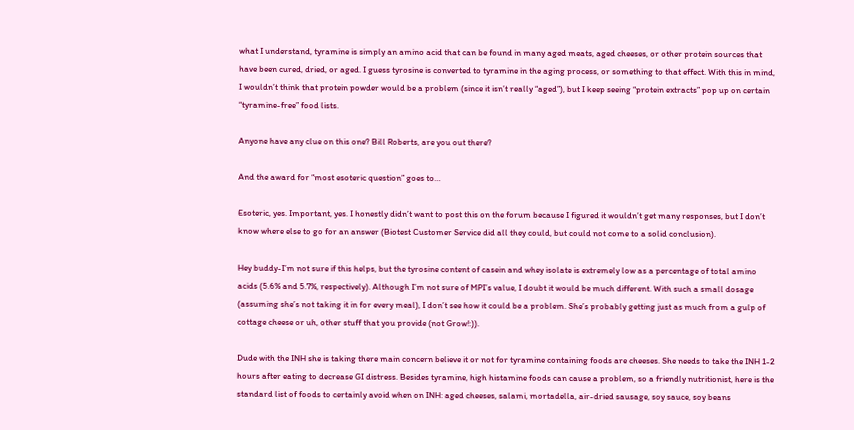what I understand, tyramine is simply an amino acid that can be found in many aged meats, aged cheeses, or other protein sources that have been cured, dried, or aged. I guess tyrosine is converted to tyramine in the aging process, or something to that effect. With this in mind, I wouldn’t think that protein powder would be a problem (since it isn’t really “aged”), but I keep seeing “protein extracts” pop up on certain “tyramine-free” food lists.

Anyone have any clue on this one? Bill Roberts, are you out there?

And the award for “most esoteric question” goes to…

Esoteric, yes. Important, yes. I honestly didn’t want to post this on the forum because I figured it wouldn’t get many responses, but I don’t know where else to go for an answer (Biotest Customer Service did all they could, but could not come to a solid conclusion).

Hey buddy-I’m not sure if this helps, but the tyrosine content of casein and whey isolate is extremely low as a percentage of total amino acids (5.6% and 5.7%, respectively). Although I’m not sure of MPI’s value, I doubt it would be much different. With such a small dosage (assuming she’s not taking it in for every meal), I don’t see how it could be a problem. She’s probably getting just as much from a gulp of cottage cheese or uh, other stuff that you provide (not Grow!:)).

Dude with the INH she is taking there main concern believe it or not for tyramine containing foods are cheeses. She needs to take the INH 1-2 hours after eating to decrease GI distress. Besides tyramine, high histamine foods can cause a problem, so a friendly nutritionist, here is the standard list of foods to certainly avoid when on INH: aged cheeses, salami, mortadella, air-dried sausage, soy sauce, soy beans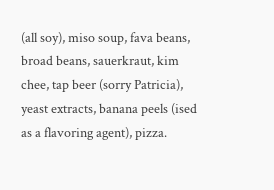(all soy), miso soup, fava beans, broad beans, sauerkraut, kim chee, tap beer (sorry Patricia), yeast extracts, banana peels (ised as a flavoring agent), pizza.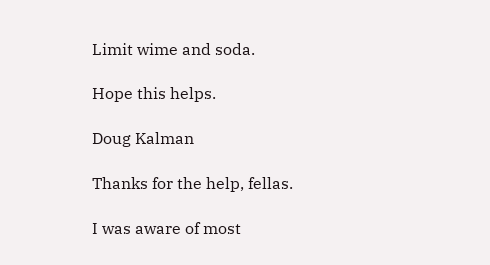Limit wime and soda.

Hope this helps.

Doug Kalman

Thanks for the help, fellas.

I was aware of most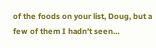of the foods on your list, Doug, but a few of them I hadn’t seen…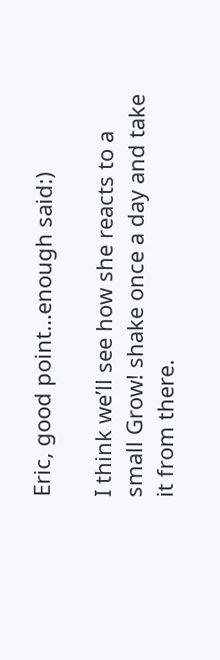Eric, good point…enough said:)

I think we’ll see how she reacts to a small Grow! shake once a day and take it from there.